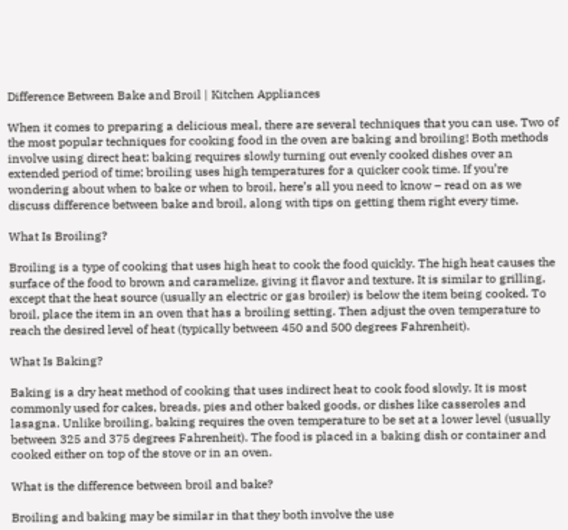Difference Between Bake and Broil | Kitchen Appliances

When it comes to preparing a delicious meal, there are several techniques that you can use. Two of the most popular techniques for cooking food in the oven are baking and broiling! Both methods involve using direct heat: baking requires slowly turning out evenly cooked dishes over an extended period of time; broiling uses high temperatures for a quicker cook time. If you’re wondering about when to bake or when to broil, here’s all you need to know – read on as we discuss difference between bake and broil, along with tips on getting them right every time.

What Is Broiling?

Broiling is a type of cooking that uses high heat to cook the food quickly. The high heat causes the surface of the food to brown and caramelize, giving it flavor and texture. It is similar to grilling, except that the heat source (usually an electric or gas broiler) is below the item being cooked. To broil, place the item in an oven that has a broiling setting. Then adjust the oven temperature to reach the desired level of heat (typically between 450 and 500 degrees Fahrenheit).

What Is Baking?

Baking is a dry heat method of cooking that uses indirect heat to cook food slowly. It is most commonly used for cakes, breads, pies and other baked goods, or dishes like casseroles and lasagna. Unlike broiling, baking requires the oven temperature to be set at a lower level (usually between 325 and 375 degrees Fahrenheit). The food is placed in a baking dish or container and cooked either on top of the stove or in an oven.

What is the difference between broil and bake?

Broiling and baking may be similar in that they both involve the use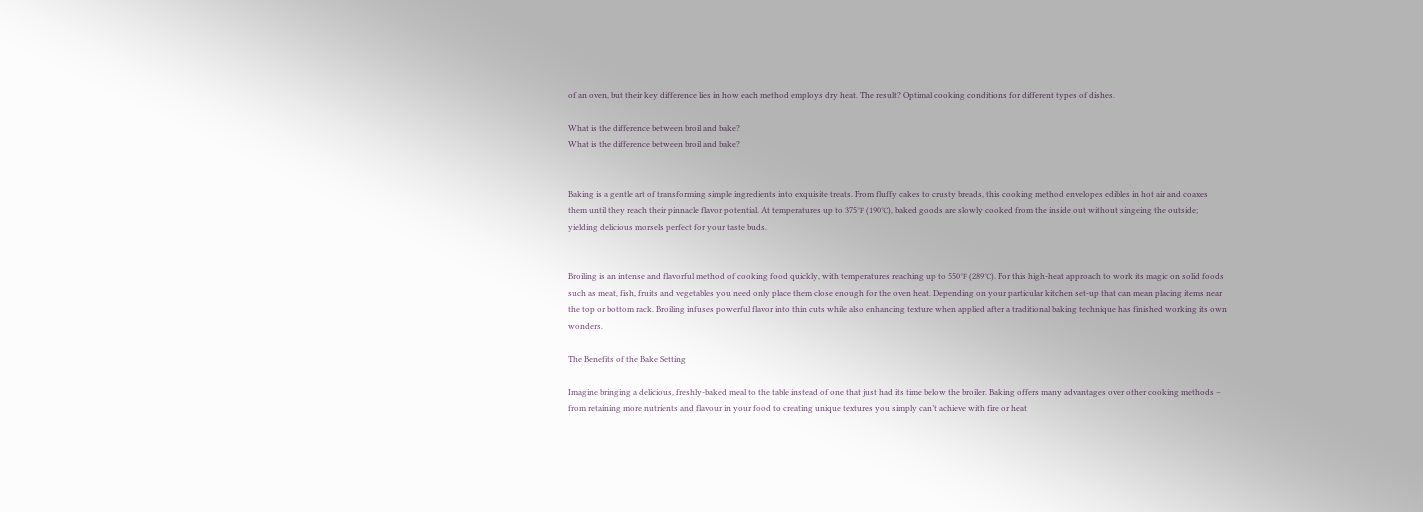of an oven, but their key difference lies in how each method employs dry heat. The result? Optimal cooking conditions for different types of dishes.

What is the difference between broil and bake?
What is the difference between broil and bake?


Baking is a gentle art of transforming simple ingredients into exquisite treats. From fluffy cakes to crusty breads, this cooking method envelopes edibles in hot air and coaxes them until they reach their pinnacle flavor potential. At temperatures up to 375℉ (190℃), baked goods are slowly cooked from the inside out without singeing the outside; yielding delicious morsels perfect for your taste buds.


Broiling is an intense and flavorful method of cooking food quickly, with temperatures reaching up to 550℉ (289℃). For this high-heat approach to work its magic on solid foods such as meat, fish, fruits and vegetables you need only place them close enough for the oven heat. Depending on your particular kitchen set-up that can mean placing items near the top or bottom rack. Broiling infuses powerful flavor into thin cuts while also enhancing texture when applied after a traditional baking technique has finished working its own wonders.

The Benefits of the Bake Setting

Imagine bringing a delicious, freshly-baked meal to the table instead of one that just had its time below the broiler. Baking offers many advantages over other cooking methods – from retaining more nutrients and flavour in your food to creating unique textures you simply can’t achieve with fire or heat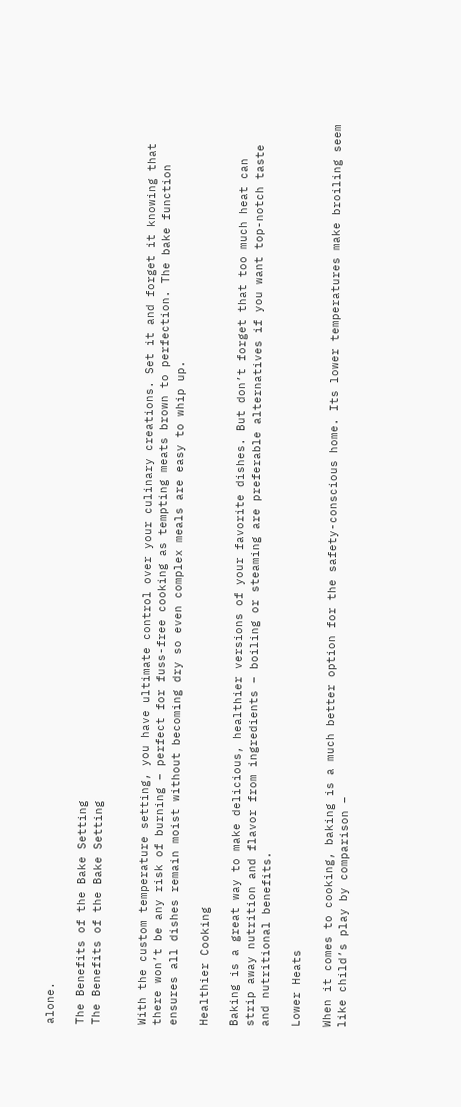alone.

The Benefits of the Bake Setting
The Benefits of the Bake Setting


With the custom temperature setting, you have ultimate control over your culinary creations. Set it and forget it knowing that there won’t be any risk of burning – perfect for fuss-free cooking as tempting meats brown to perfection. The bake function ensures all dishes remain moist without becoming dry so even complex meals are easy to whip up.

Healthier Cooking

Baking is a great way to make delicious, healthier versions of your favorite dishes. But don’t forget that too much heat can strip away nutrition and flavor from ingredients – boiling or steaming are preferable alternatives if you want top-notch taste and nutritional benefits.

Lower Heats

When it comes to cooking, baking is a much better option for the safety-conscious home. Its lower temperatures make broiling seem like child’s play by comparison –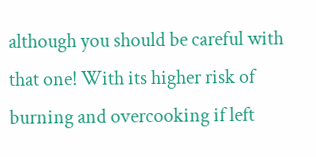although you should be careful with that one! With its higher risk of burning and overcooking if left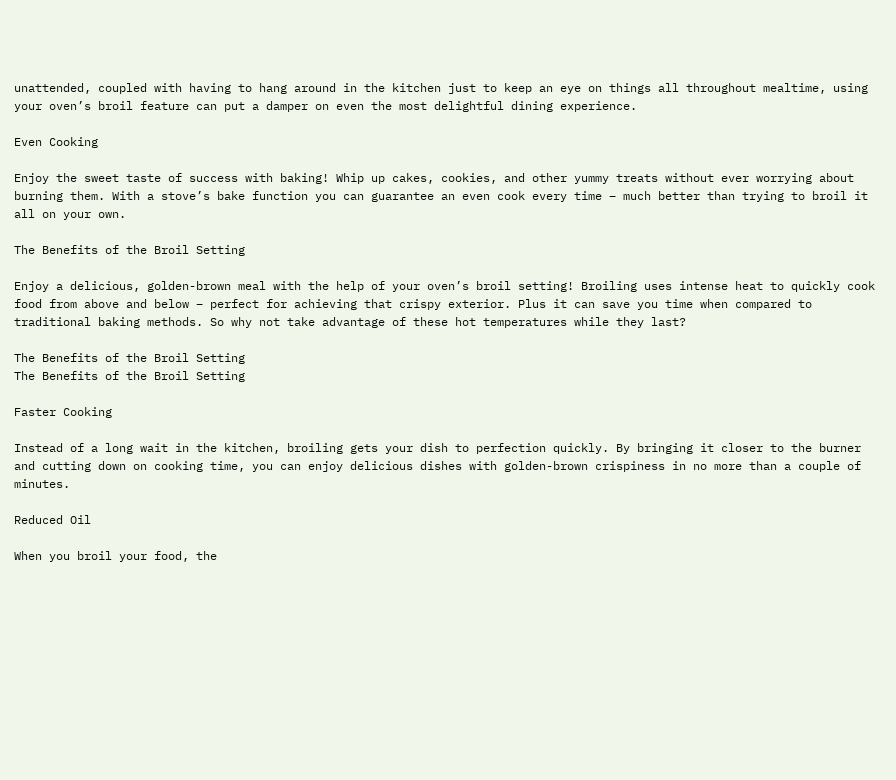unattended, coupled with having to hang around in the kitchen just to keep an eye on things all throughout mealtime, using your oven’s broil feature can put a damper on even the most delightful dining experience.

Even Cooking

Enjoy the sweet taste of success with baking! Whip up cakes, cookies, and other yummy treats without ever worrying about burning them. With a stove’s bake function you can guarantee an even cook every time – much better than trying to broil it all on your own.

The Benefits of the Broil Setting

Enjoy a delicious, golden-brown meal with the help of your oven’s broil setting! Broiling uses intense heat to quickly cook food from above and below – perfect for achieving that crispy exterior. Plus it can save you time when compared to traditional baking methods. So why not take advantage of these hot temperatures while they last?

The Benefits of the Broil Setting
The Benefits of the Broil Setting

Faster Cooking

Instead of a long wait in the kitchen, broiling gets your dish to perfection quickly. By bringing it closer to the burner and cutting down on cooking time, you can enjoy delicious dishes with golden-brown crispiness in no more than a couple of minutes.

Reduced Oil

When you broil your food, the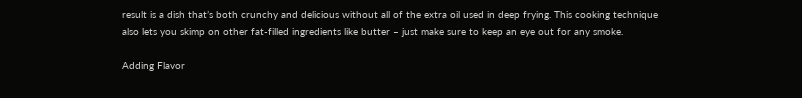result is a dish that’s both crunchy and delicious without all of the extra oil used in deep frying. This cooking technique also lets you skimp on other fat-filled ingredients like butter – just make sure to keep an eye out for any smoke.

Adding Flavor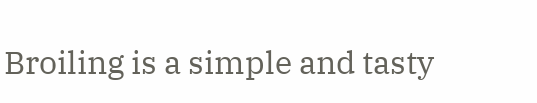Broiling is a simple and tasty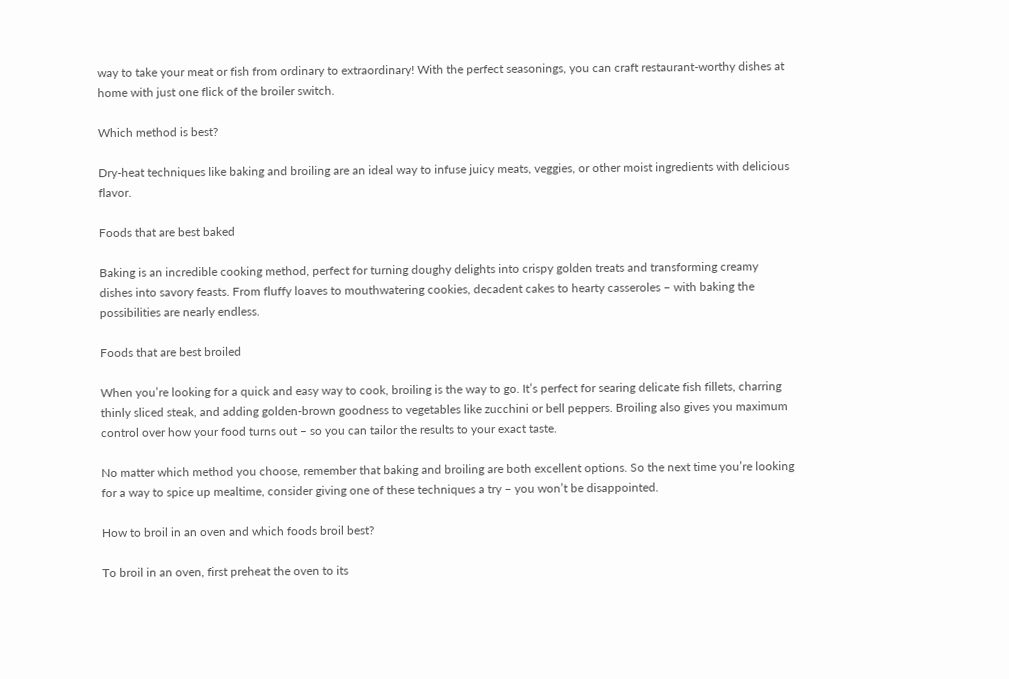way to take your meat or fish from ordinary to extraordinary! With the perfect seasonings, you can craft restaurant-worthy dishes at home with just one flick of the broiler switch.

Which method is best?

Dry-heat techniques like baking and broiling are an ideal way to infuse juicy meats, veggies, or other moist ingredients with delicious flavor.

Foods that are best baked

Baking is an incredible cooking method, perfect for turning doughy delights into crispy golden treats and transforming creamy dishes into savory feasts. From fluffy loaves to mouthwatering cookies, decadent cakes to hearty casseroles – with baking the possibilities are nearly endless.

Foods that are best broiled

When you’re looking for a quick and easy way to cook, broiling is the way to go. It’s perfect for searing delicate fish fillets, charring thinly sliced steak, and adding golden-brown goodness to vegetables like zucchini or bell peppers. Broiling also gives you maximum control over how your food turns out – so you can tailor the results to your exact taste.

No matter which method you choose, remember that baking and broiling are both excellent options. So the next time you’re looking for a way to spice up mealtime, consider giving one of these techniques a try – you won’t be disappointed.

How to broil in an oven and which foods broil best?

To broil in an oven, first preheat the oven to its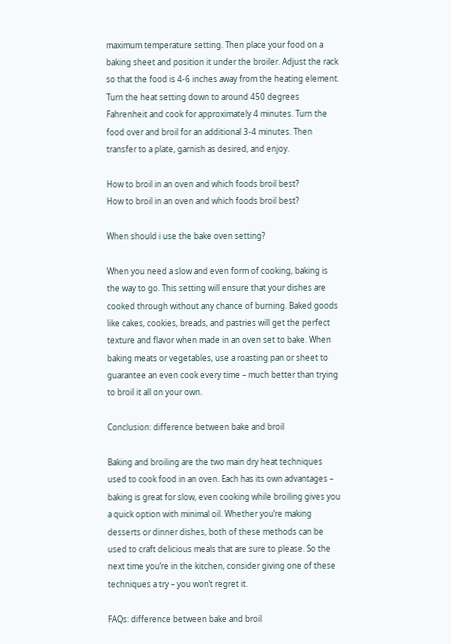maximum temperature setting. Then place your food on a baking sheet and position it under the broiler. Adjust the rack so that the food is 4-6 inches away from the heating element. Turn the heat setting down to around 450 degrees Fahrenheit and cook for approximately 4 minutes. Turn the food over and broil for an additional 3-4 minutes. Then transfer to a plate, garnish as desired, and enjoy.

How to broil in an oven and which foods broil best?
How to broil in an oven and which foods broil best?

When should i use the bake oven setting?

When you need a slow and even form of cooking, baking is the way to go. This setting will ensure that your dishes are cooked through without any chance of burning. Baked goods like cakes, cookies, breads, and pastries will get the perfect texture and flavor when made in an oven set to bake. When baking meats or vegetables, use a roasting pan or sheet to guarantee an even cook every time – much better than trying to broil it all on your own.

Conclusion: difference between bake and broil

Baking and broiling are the two main dry heat techniques used to cook food in an oven. Each has its own advantages – baking is great for slow, even cooking while broiling gives you a quick option with minimal oil. Whether you’re making desserts or dinner dishes, both of these methods can be used to craft delicious meals that are sure to please. So the next time you’re in the kitchen, consider giving one of these techniques a try – you won’t regret it.

FAQs: difference between bake and broil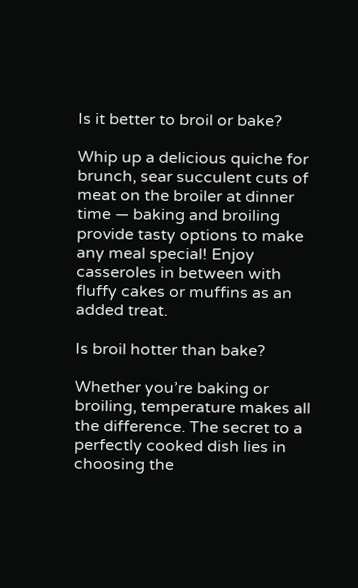Is it better to broil or bake?

Whip up a delicious quiche for brunch, sear succulent cuts of meat on the broiler at dinner time — baking and broiling provide tasty options to make any meal special! Enjoy casseroles in between with fluffy cakes or muffins as an added treat.

Is broil hotter than bake?

Whether you’re baking or broiling, temperature makes all the difference. The secret to a perfectly cooked dish lies in choosing the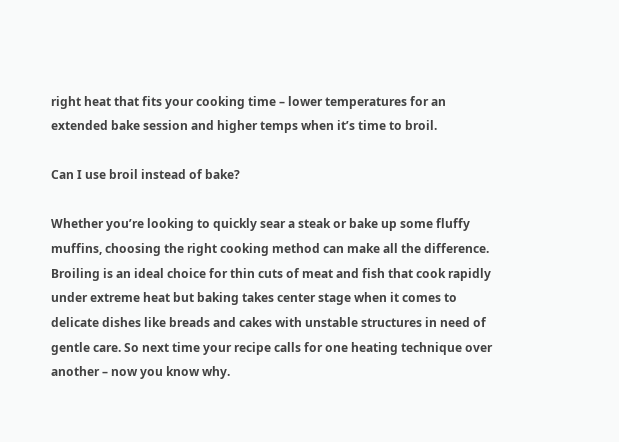right heat that fits your cooking time – lower temperatures for an extended bake session and higher temps when it’s time to broil.

Can I use broil instead of bake?

Whether you’re looking to quickly sear a steak or bake up some fluffy muffins, choosing the right cooking method can make all the difference. Broiling is an ideal choice for thin cuts of meat and fish that cook rapidly under extreme heat but baking takes center stage when it comes to delicate dishes like breads and cakes with unstable structures in need of gentle care. So next time your recipe calls for one heating technique over another – now you know why.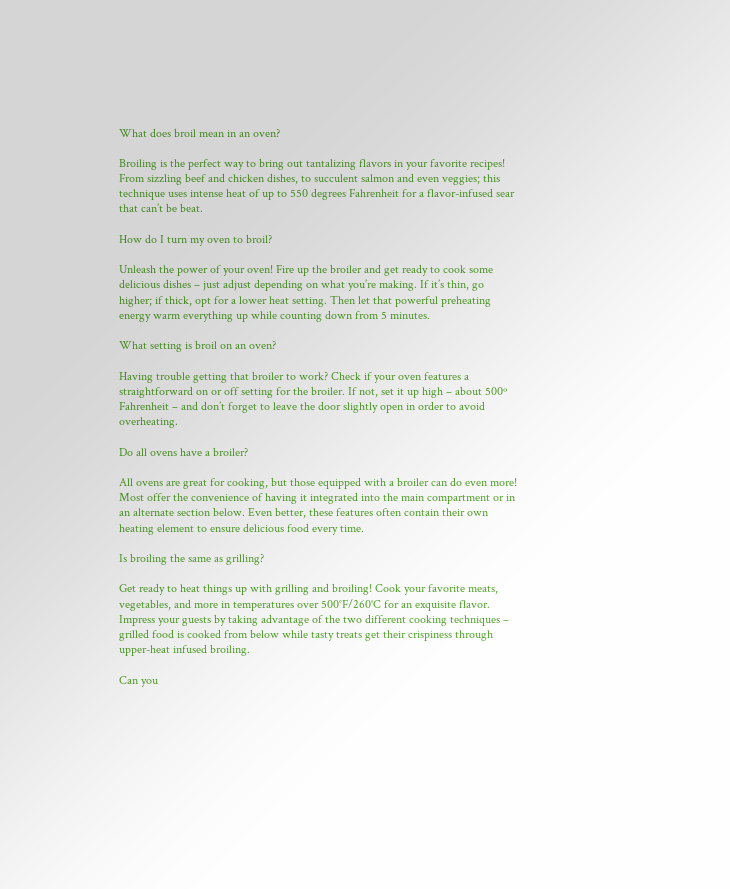What does broil mean in an oven?

Broiling is the perfect way to bring out tantalizing flavors in your favorite recipes! From sizzling beef and chicken dishes, to succulent salmon and even veggies; this technique uses intense heat of up to 550 degrees Fahrenheit for a flavor-infused sear that can’t be beat.

How do I turn my oven to broil?

Unleash the power of your oven! Fire up the broiler and get ready to cook some delicious dishes – just adjust depending on what you’re making. If it’s thin, go higher; if thick, opt for a lower heat setting. Then let that powerful preheating energy warm everything up while counting down from 5 minutes.

What setting is broil on an oven?

Having trouble getting that broiler to work? Check if your oven features a straightforward on or off setting for the broiler. If not, set it up high – about 500º Fahrenheit – and don’t forget to leave the door slightly open in order to avoid overheating.

Do all ovens have a broiler?

All ovens are great for cooking, but those equipped with a broiler can do even more! Most offer the convenience of having it integrated into the main compartment or in an alternate section below. Even better, these features often contain their own heating element to ensure delicious food every time.

Is broiling the same as grilling?

Get ready to heat things up with grilling and broiling! Cook your favorite meats, vegetables, and more in temperatures over 500°F/260˚C for an exquisite flavor. Impress your guests by taking advantage of the two different cooking techniques – grilled food is cooked from below while tasty treats get their crispiness through upper-heat infused broiling.

Can you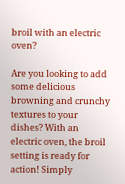broil with an electric oven?

Are you looking to add some delicious browning and crunchy textures to your dishes? With an electric oven, the broil setting is ready for action! Simply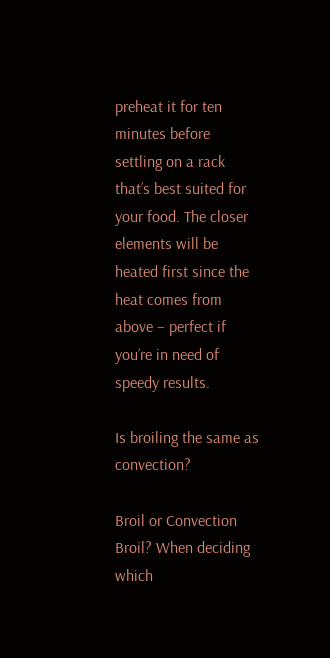preheat it for ten minutes before settling on a rack that’s best suited for your food. The closer elements will be heated first since the heat comes from above – perfect if you’re in need of speedy results.

Is broiling the same as convection?

Broil or Convection Broil? When deciding which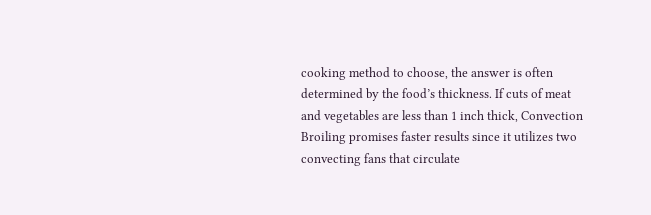cooking method to choose, the answer is often determined by the food’s thickness. If cuts of meat and vegetables are less than 1 inch thick, Convection Broiling promises faster results since it utilizes two convecting fans that circulate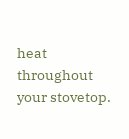heat throughout your stovetop.